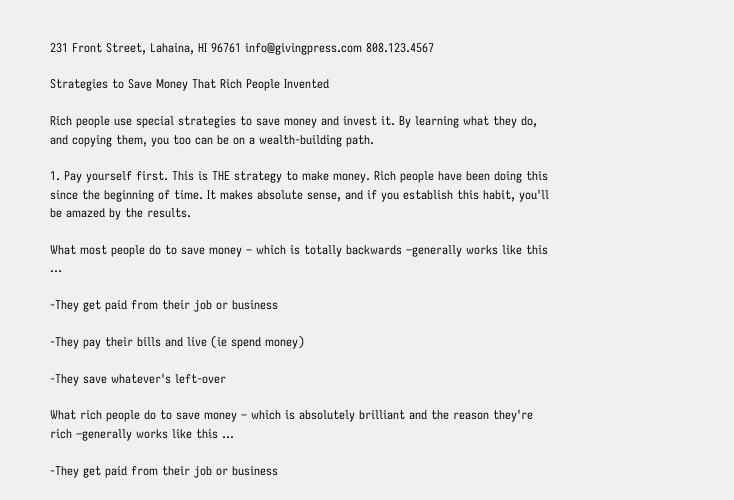231 Front Street, Lahaina, HI 96761 info@givingpress.com 808.123.4567

Strategies to Save Money That Rich People Invented

Rich people use special strategies to save money and invest it. By learning what they do, and copying them, you too can be on a wealth-building path.

1. Pay yourself first. This is THE strategy to make money. Rich people have been doing this since the beginning of time. It makes absolute sense, and if you establish this habit, you'll be amazed by the results.

What most people do to save money – which is totally backwards –generally works like this …

-They get paid from their job or business

-They pay their bills and live (ie spend money)

-They save whatever's left-over

What rich people do to save money – which is absolutely brilliant and the reason they're rich –generally works like this …

-They get paid from their job or business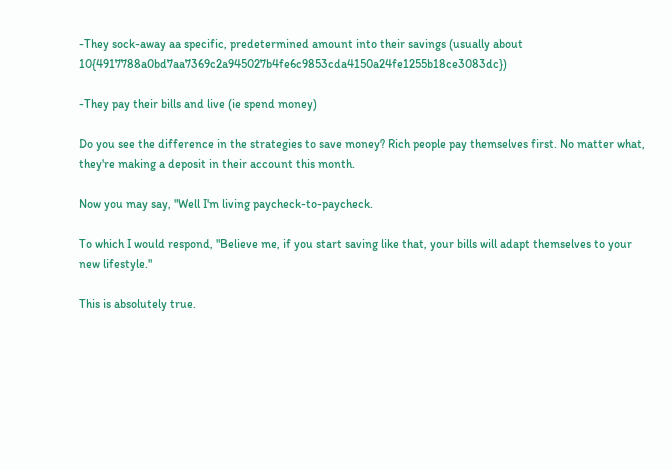-They sock-away aa specific, predetermined amount into their savings (usually about 10{4917788a0bd7aa7369c2a945027b4fe6c9853cda4150a24fe1255b18ce3083dc})

-They pay their bills and live (ie spend money)

Do you see the difference in the strategies to save money? Rich people pay themselves first. No matter what, they're making a deposit in their account this month.

Now you may say, "Well I'm living paycheck-to-paycheck.

To which I would respond, "Believe me, if you start saving like that, your bills will adapt themselves to your new lifestyle."

This is absolutely true.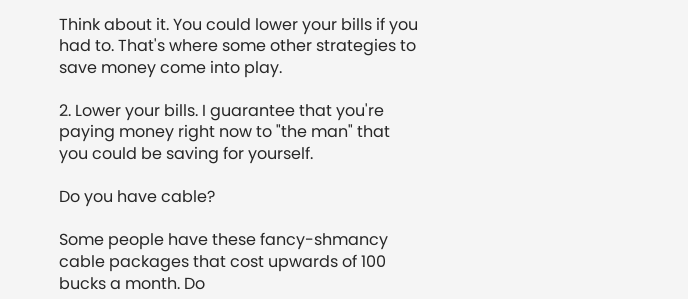Think about it. You could lower your bills if you had to. That's where some other strategies to save money come into play.

2. Lower your bills. I guarantee that you're paying money right now to "the man" that you could be saving for yourself.

Do you have cable?

Some people have these fancy-shmancy cable packages that cost upwards of 100 bucks a month. Do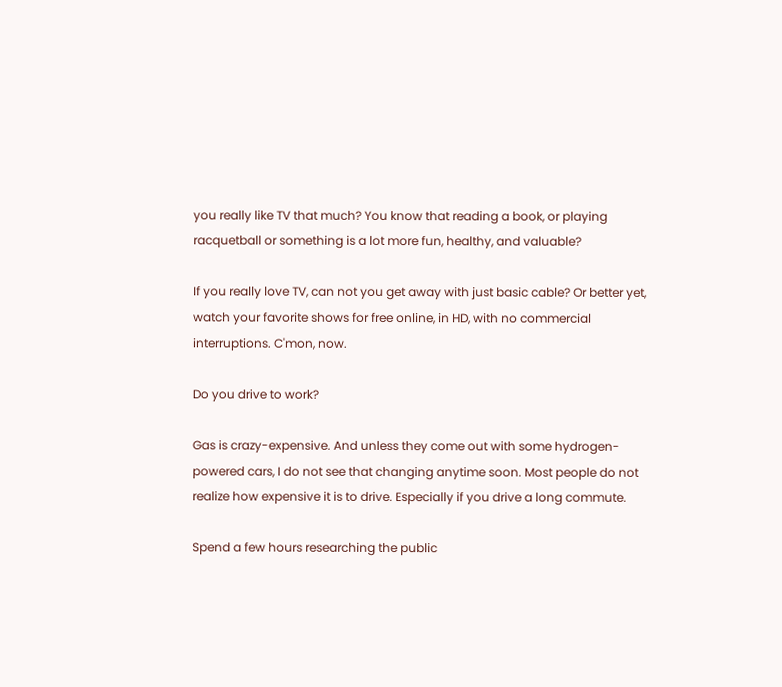you really like TV that much? You know that reading a book, or playing racquetball or something is a lot more fun, healthy, and valuable?

If you really love TV, can not you get away with just basic cable? Or better yet, watch your favorite shows for free online, in HD, with no commercial interruptions. C'mon, now.

Do you drive to work?

Gas is crazy-expensive. And unless they come out with some hydrogen-powered cars, I do not see that changing anytime soon. Most people do not realize how expensive it is to drive. Especially if you drive a long commute.

Spend a few hours researching the public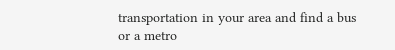transportation in your area and find a bus or a metro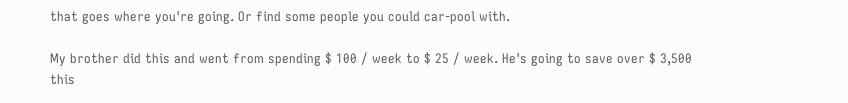that goes where you're going. Or find some people you could car-pool with.

My brother did this and went from spending $ 100 / week to $ 25 / week. He's going to save over $ 3,500 this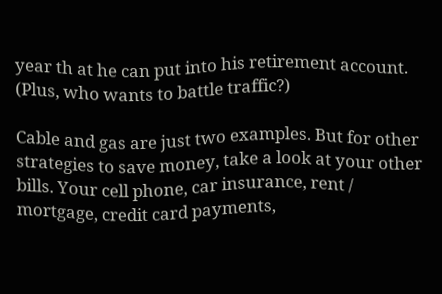year th at he can put into his retirement account. (Plus, who wants to battle traffic?)

Cable and gas are just two examples. But for other strategies to save money, take a look at your other bills. Your cell phone, car insurance, rent / mortgage, credit card payments,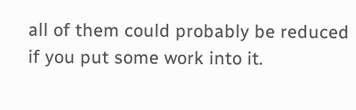all of them could probably be reduced if you put some work into it.